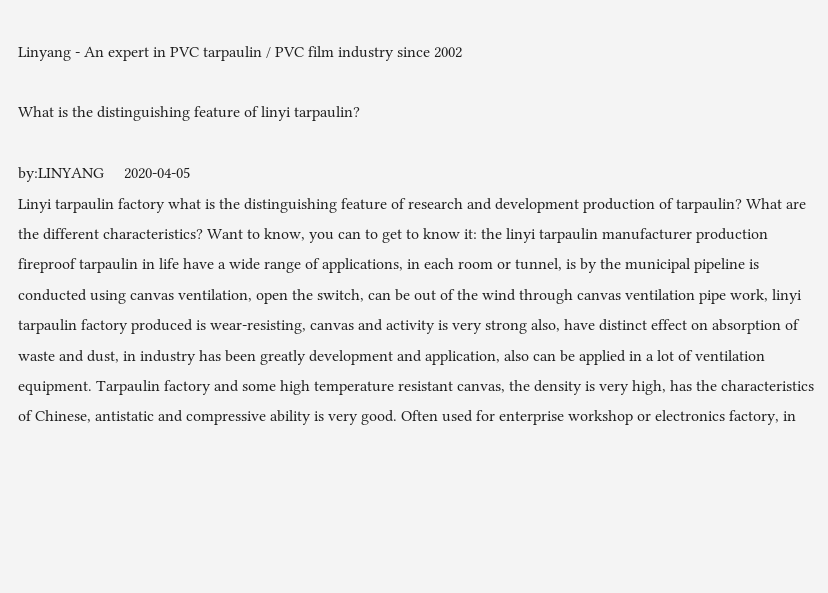Linyang - An expert in PVC tarpaulin / PVC film industry since 2002

What is the distinguishing feature of linyi tarpaulin?

by:LINYANG     2020-04-05
Linyi tarpaulin factory what is the distinguishing feature of research and development production of tarpaulin? What are the different characteristics? Want to know, you can to get to know it: the linyi tarpaulin manufacturer production fireproof tarpaulin in life have a wide range of applications, in each room or tunnel, is by the municipal pipeline is conducted using canvas ventilation, open the switch, can be out of the wind through canvas ventilation pipe work, linyi tarpaulin factory produced is wear-resisting, canvas and activity is very strong also, have distinct effect on absorption of waste and dust, in industry has been greatly development and application, also can be applied in a lot of ventilation equipment. Tarpaulin factory and some high temperature resistant canvas, the density is very high, has the characteristics of Chinese, antistatic and compressive ability is very good. Often used for enterprise workshop or electronics factory, in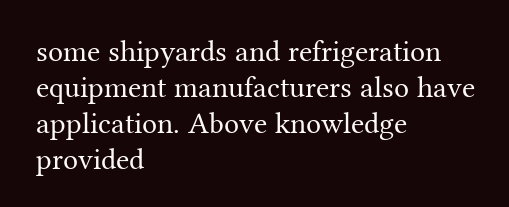some shipyards and refrigeration equipment manufacturers also have application. Above knowledge provided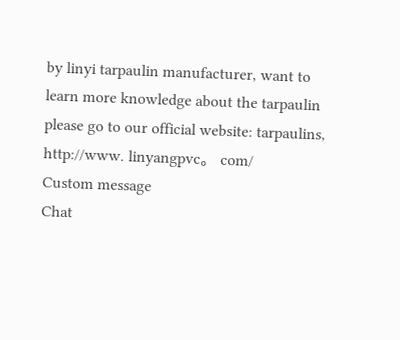by linyi tarpaulin manufacturer, want to learn more knowledge about the tarpaulin please go to our official website: tarpaulins, http://www. linyangpvc。 com/
Custom message
Chat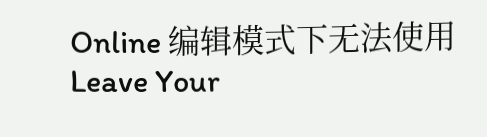Online 编辑模式下无法使用
Leave Your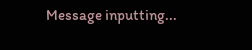Message inputting...